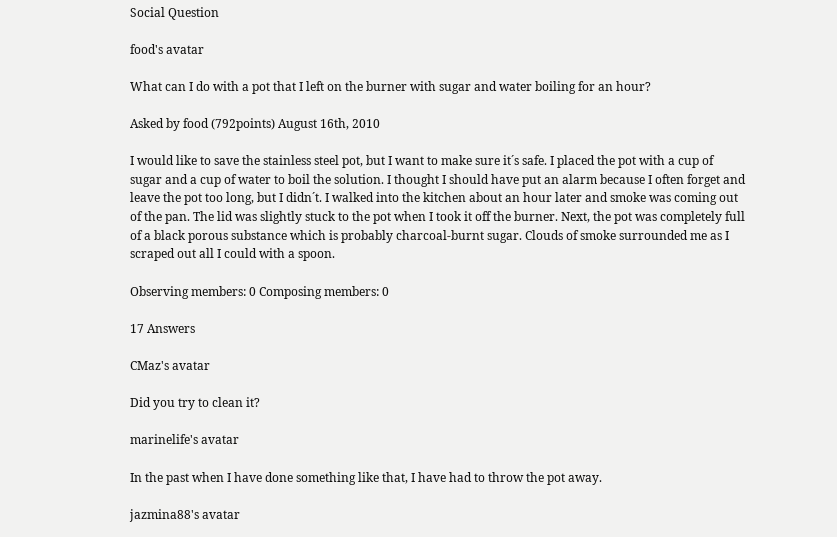Social Question

food's avatar

What can I do with a pot that I left on the burner with sugar and water boiling for an hour?

Asked by food (792points) August 16th, 2010

I would like to save the stainless steel pot, but I want to make sure it´s safe. I placed the pot with a cup of sugar and a cup of water to boil the solution. I thought I should have put an alarm because I often forget and leave the pot too long, but I didn´t. I walked into the kitchen about an hour later and smoke was coming out of the pan. The lid was slightly stuck to the pot when I took it off the burner. Next, the pot was completely full of a black porous substance which is probably charcoal-burnt sugar. Clouds of smoke surrounded me as I scraped out all I could with a spoon.

Observing members: 0 Composing members: 0

17 Answers

CMaz's avatar

Did you try to clean it?

marinelife's avatar

In the past when I have done something like that, I have had to throw the pot away.

jazmina88's avatar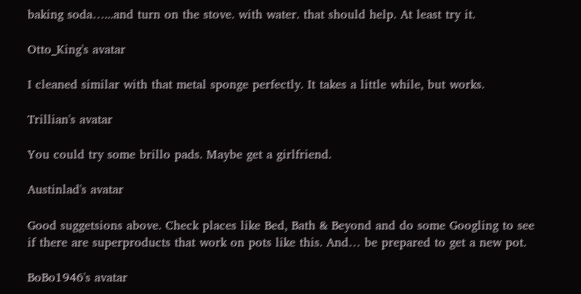baking soda…...and turn on the stove. with water. that should help. At least try it.

Otto_King's avatar

I cleaned similar with that metal sponge perfectly. It takes a little while, but works.

Trillian's avatar

You could try some brillo pads. Maybe get a girlfriend.

Austinlad's avatar

Good suggetsions above. Check places like Bed, Bath & Beyond and do some Googling to see if there are superproducts that work on pots like this. And… be prepared to get a new pot.

BoBo1946's avatar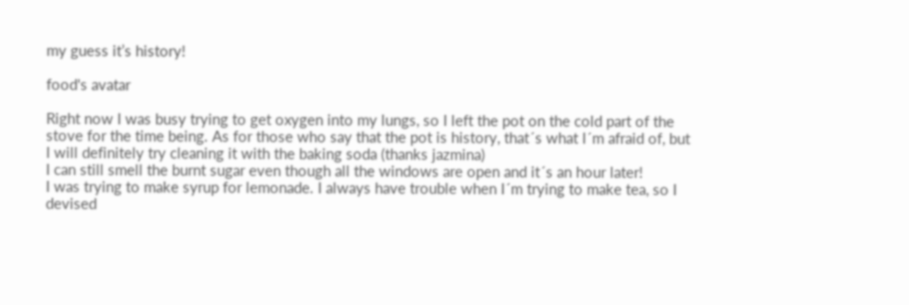my guess it’s history!

food's avatar

Right now I was busy trying to get oxygen into my lungs, so I left the pot on the cold part of the stove for the time being. As for those who say that the pot is history, that´s what I´m afraid of, but I will definitely try cleaning it with the baking soda (thanks jazmina)
I can still smell the burnt sugar even though all the windows are open and it´s an hour later!
I was trying to make syrup for lemonade. I always have trouble when I´m trying to make tea, so I devised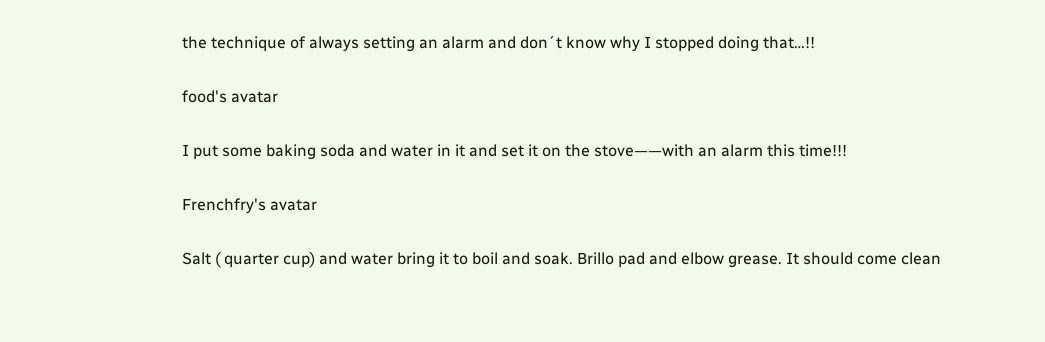the technique of always setting an alarm and don´t know why I stopped doing that…!!

food's avatar

I put some baking soda and water in it and set it on the stove——with an alarm this time!!!

Frenchfry's avatar

Salt ( quarter cup) and water bring it to boil and soak. Brillo pad and elbow grease. It should come clean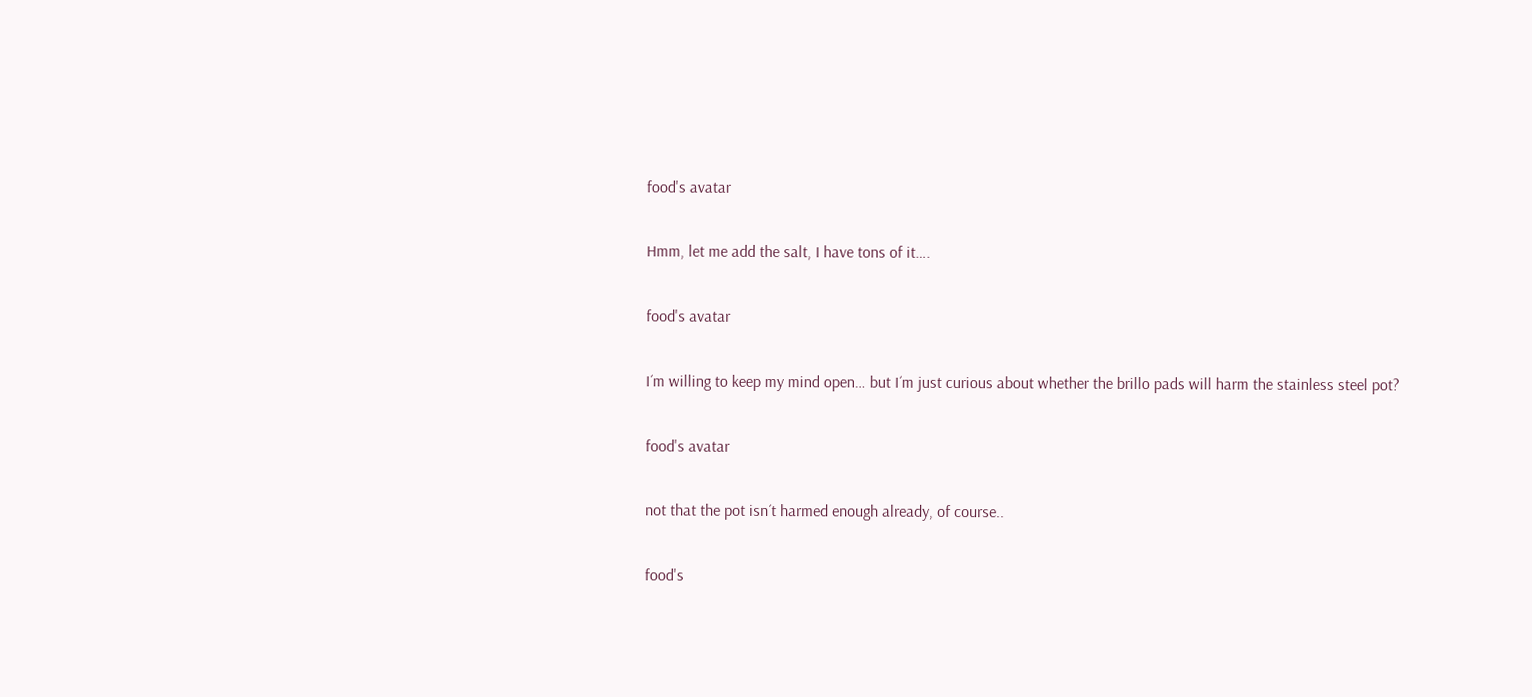food's avatar

Hmm, let me add the salt, I have tons of it….

food's avatar

I´m willing to keep my mind open… but I´m just curious about whether the brillo pads will harm the stainless steel pot?

food's avatar

not that the pot isn´t harmed enough already, of course..

food's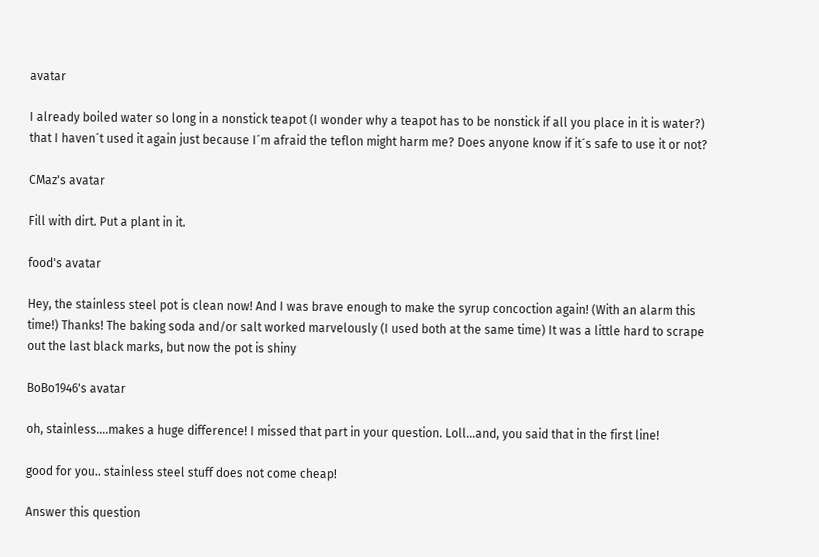avatar

I already boiled water so long in a nonstick teapot (I wonder why a teapot has to be nonstick if all you place in it is water?) that I haven´t used it again just because I´m afraid the teflon might harm me? Does anyone know if it´s safe to use it or not?

CMaz's avatar

Fill with dirt. Put a plant in it.

food's avatar

Hey, the stainless steel pot is clean now! And I was brave enough to make the syrup concoction again! (With an alarm this time!) Thanks! The baking soda and/or salt worked marvelously (I used both at the same time) It was a little hard to scrape out the last black marks, but now the pot is shiny

BoBo1946's avatar

oh, stainless….makes a huge difference! I missed that part in your question. Loll…and, you said that in the first line!

good for you.. stainless steel stuff does not come cheap!

Answer this question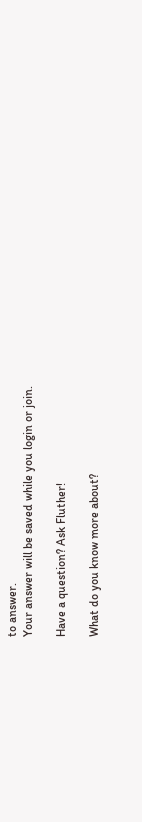to answer.
Your answer will be saved while you login or join.

Have a question? Ask Fluther!

What do you know more about?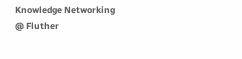Knowledge Networking @ Fluther